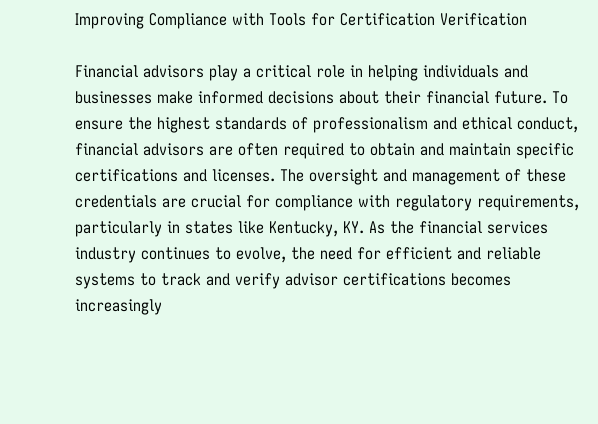Improving Compliance with Tools for Certification Verification

Financial advisors play a critical role in helping individuals and businesses make informed decisions about their financial future. To ensure the highest standards of professionalism and ethical conduct, financial advisors are often required to obtain and maintain specific certifications and licenses. The oversight and management of these credentials are crucial for compliance with regulatory requirements, particularly in states like Kentucky, KY. As the financial services industry continues to evolve, the need for efficient and reliable systems to track and verify advisor certifications becomes increasingly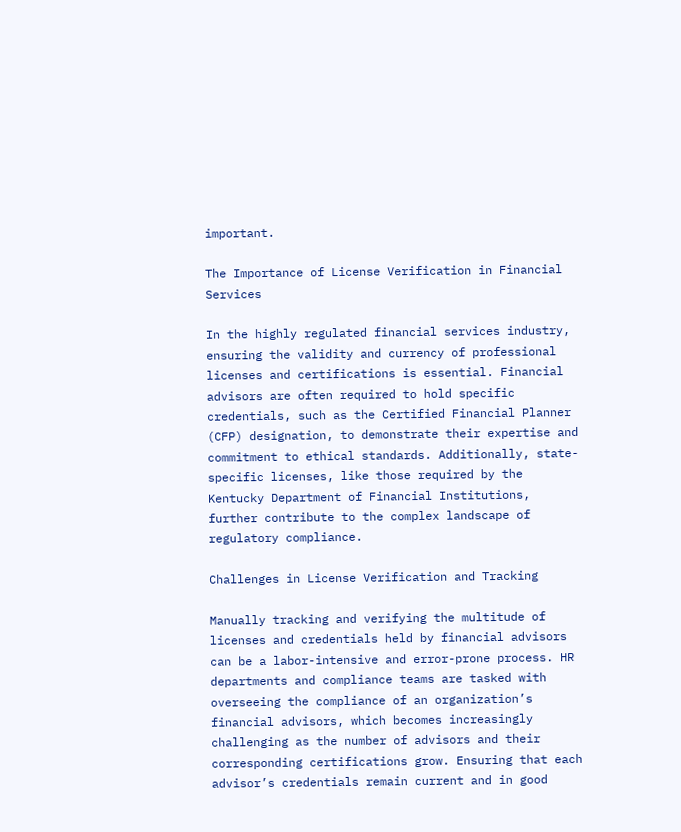important.

The Importance of License Verification in Financial Services

In the highly regulated financial services industry, ensuring the validity and currency of professional licenses and certifications is essential. Financial advisors are often required to hold specific credentials, such as the Certified Financial Planner (CFP) designation, to demonstrate their expertise and commitment to ethical standards. Additionally, state-specific licenses, like those required by the Kentucky Department of Financial Institutions, further contribute to the complex landscape of regulatory compliance.

Challenges in License Verification and Tracking

Manually tracking and verifying the multitude of licenses and credentials held by financial advisors can be a labor-intensive and error-prone process. HR departments and compliance teams are tasked with overseeing the compliance of an organization’s financial advisors, which becomes increasingly challenging as the number of advisors and their corresponding certifications grow. Ensuring that each advisor’s credentials remain current and in good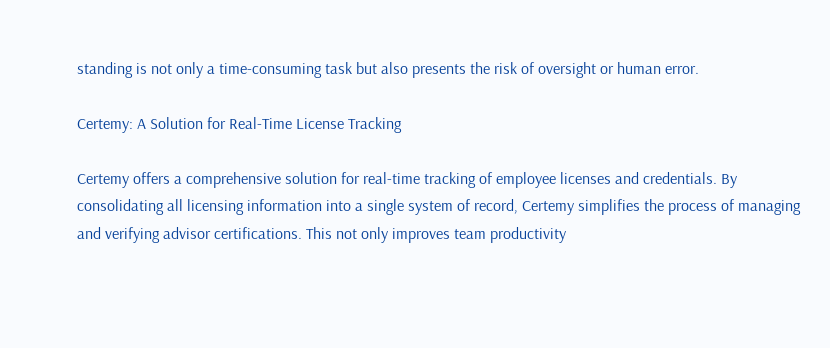standing is not only a time-consuming task but also presents the risk of oversight or human error.

Certemy: A Solution for Real-Time License Tracking

Certemy offers a comprehensive solution for real-time tracking of employee licenses and credentials. By consolidating all licensing information into a single system of record, Certemy simplifies the process of managing and verifying advisor certifications. This not only improves team productivity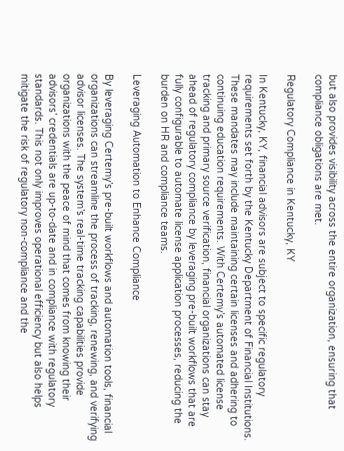but also provides visibility across the entire organization, ensuring that compliance obligations are met.

Regulatory Compliance in Kentucky, KY

In Kentucky, KY, financial advisors are subject to specific regulatory requirements set forth by the Kentucky Department of Financial Institutions. These mandates may include maintaining certain licenses and adhering to continuing education requirements. With Certemy’s automated license tracking and primary source verification, financial organizations can stay ahead of regulatory compliance by leveraging pre-built workflows that are fully configurable to automate license application processes, reducing the burden on HR and compliance teams.

Leveraging Automation to Enhance Compliance

By leveraging Certemy’s pre-built workflows and automation tools, financial organizations can streamline the process of tracking, renewing, and verifying advisor licenses. The system’s real-time tracking capabilities provide organizations with the peace of mind that comes from knowing their advisors’ credentials are up-to-date and in compliance with regulatory standards. This not only improves operational efficiency but also helps mitigate the risk of regulatory non-compliance and the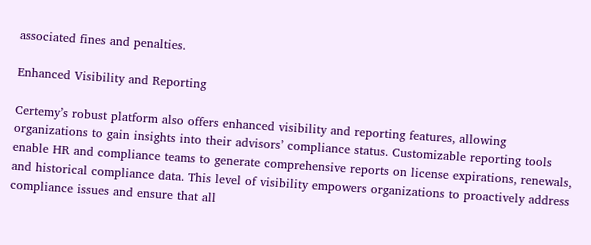associated fines and penalties.

Enhanced Visibility and Reporting

Certemy’s robust platform also offers enhanced visibility and reporting features, allowing organizations to gain insights into their advisors’ compliance status. Customizable reporting tools enable HR and compliance teams to generate comprehensive reports on license expirations, renewals, and historical compliance data. This level of visibility empowers organizations to proactively address compliance issues and ensure that all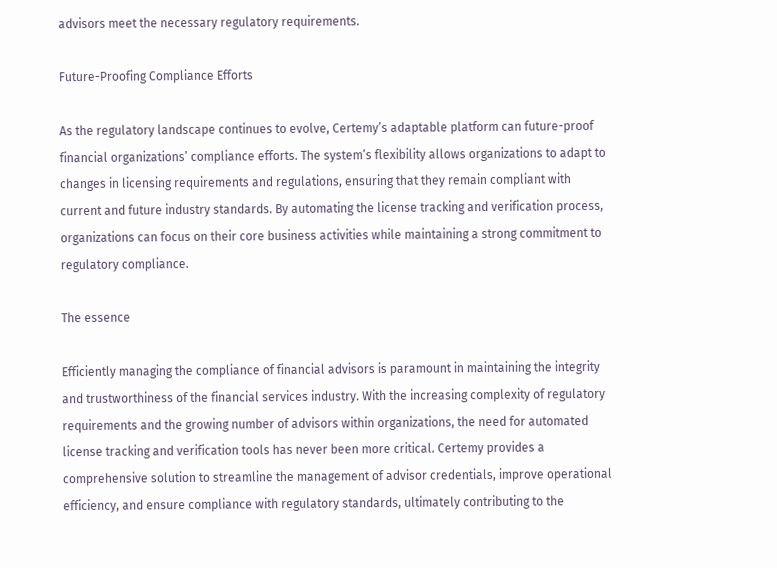advisors meet the necessary regulatory requirements.

Future-Proofing Compliance Efforts

As the regulatory landscape continues to evolve, Certemy’s adaptable platform can future-proof financial organizations’ compliance efforts. The system’s flexibility allows organizations to adapt to changes in licensing requirements and regulations, ensuring that they remain compliant with current and future industry standards. By automating the license tracking and verification process, organizations can focus on their core business activities while maintaining a strong commitment to regulatory compliance.

The essence

Efficiently managing the compliance of financial advisors is paramount in maintaining the integrity and trustworthiness of the financial services industry. With the increasing complexity of regulatory requirements and the growing number of advisors within organizations, the need for automated license tracking and verification tools has never been more critical. Certemy provides a comprehensive solution to streamline the management of advisor credentials, improve operational efficiency, and ensure compliance with regulatory standards, ultimately contributing to the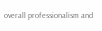overall professionalism and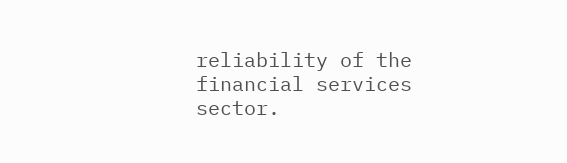reliability of the financial services sector.